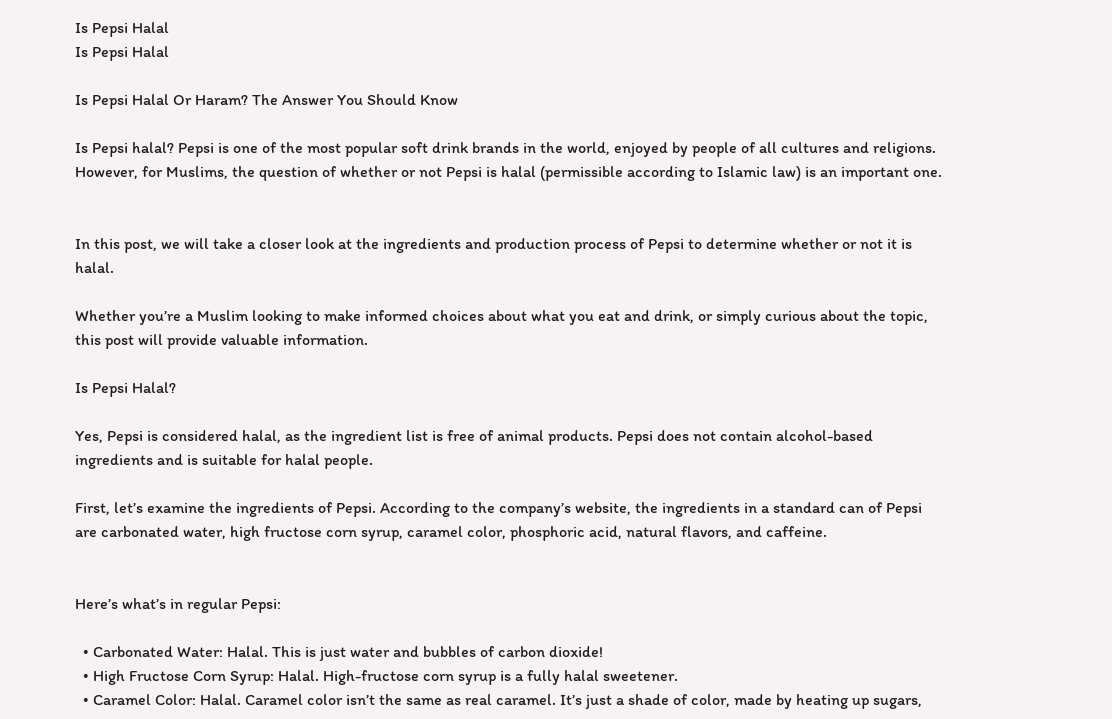Is Pepsi Halal
Is Pepsi Halal

Is Pepsi Halal Or Haram? The Answer You Should Know

Is Pepsi halal? Pepsi is one of the most popular soft drink brands in the world, enjoyed by people of all cultures and religions. However, for Muslims, the question of whether or not Pepsi is halal (permissible according to Islamic law) is an important one.


In this post, we will take a closer look at the ingredients and production process of Pepsi to determine whether or not it is halal.

Whether you’re a Muslim looking to make informed choices about what you eat and drink, or simply curious about the topic, this post will provide valuable information.

Is Pepsi Halal?

Yes, Pepsi is considered halal, as the ingredient list is free of animal products. Pepsi does not contain alcohol-based ingredients and is suitable for halal people.

First, let’s examine the ingredients of Pepsi. According to the company’s website, the ingredients in a standard can of Pepsi are carbonated water, high fructose corn syrup, caramel color, phosphoric acid, natural flavors, and caffeine.


Here’s what’s in regular Pepsi:

  • Carbonated Water: Halal. This is just water and bubbles of carbon dioxide!
  • High Fructose Corn Syrup: Halal. High-fructose corn syrup is a fully halal sweetener.
  • Caramel Color: Halal. Caramel color isn’t the same as real caramel. It’s just a shade of color, made by heating up sugars,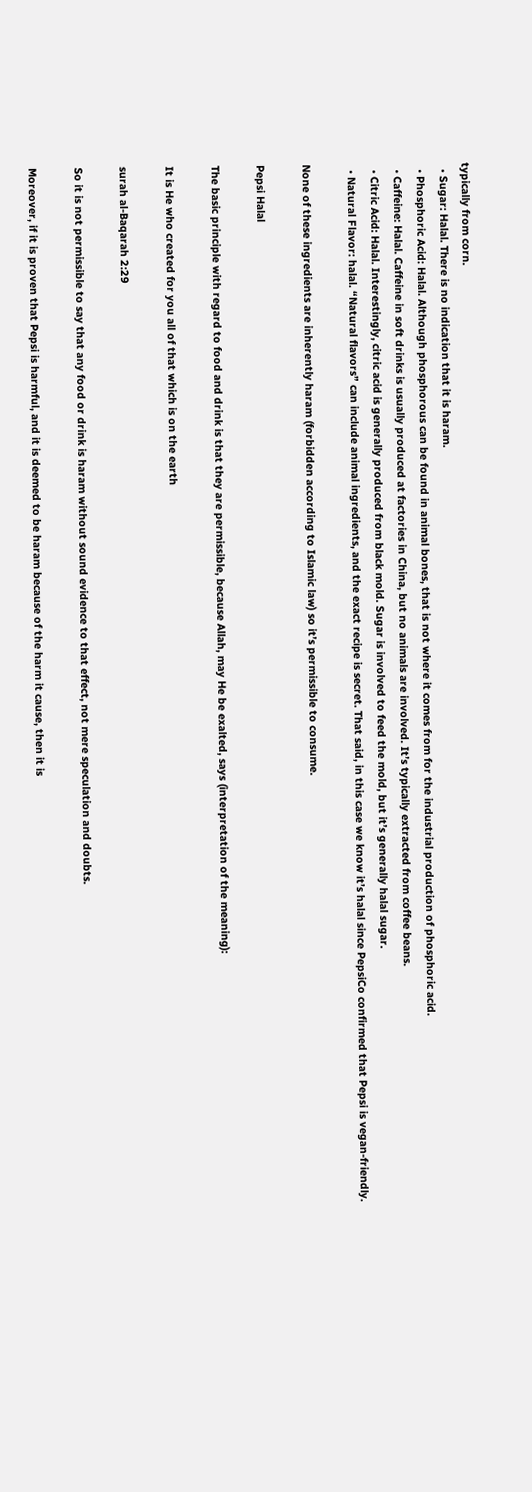typically from corn.
  • Sugar: Halal. There is no indication that it is haram.
  • Phosphoric Acid: Halal. Although phosphorous can be found in animal bones, that is not where it comes from for the industrial production of phosphoric acid.
  • Caffeine: Halal. Caffeine in soft drinks is usually produced at factories in China, but no animals are involved. It’s typically extracted from coffee beans.
  • Citric Acid: Halal. Interestingly, citric acid is generally produced from black mold. Sugar is involved to feed the mold, but it’s generally halal sugar.
  • Natural Flavor: halal. “Natural flavors” can include animal ingredients, and the exact recipe is secret. That said, in this case we know it’s halal since PepsiCo confirmed that Pepsi is vegan-friendly.

None of these ingredients are inherently haram (forbidden according to Islamic law) so it’s permissible to consume.

Pepsi Halal

The basic principle with regard to food and drink is that they are permissible, because Allah, may He be exalted, says (interpretation of the meaning):

It is He who created for you all of that which is on the earth

surah al-Baqarah 2:29

So it is not permissible to say that any food or drink is haram without sound evidence to that effect, not mere speculation and doubts.

Moreover, if it is proven that Pepsi is harmful, and it is deemed to be haram because of the harm it cause, then it is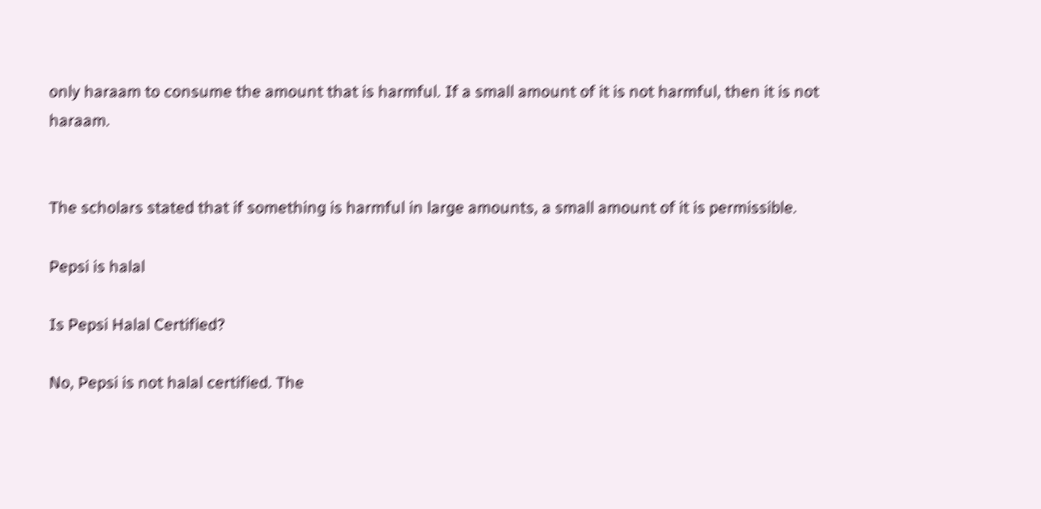only haraam to consume the amount that is harmful. If a small amount of it is not harmful, then it is not haraam.


The scholars stated that if something is harmful in large amounts, a small amount of it is permissible.

Pepsi is halal

Is Pepsi Halal Certified?

No, Pepsi is not halal certified. The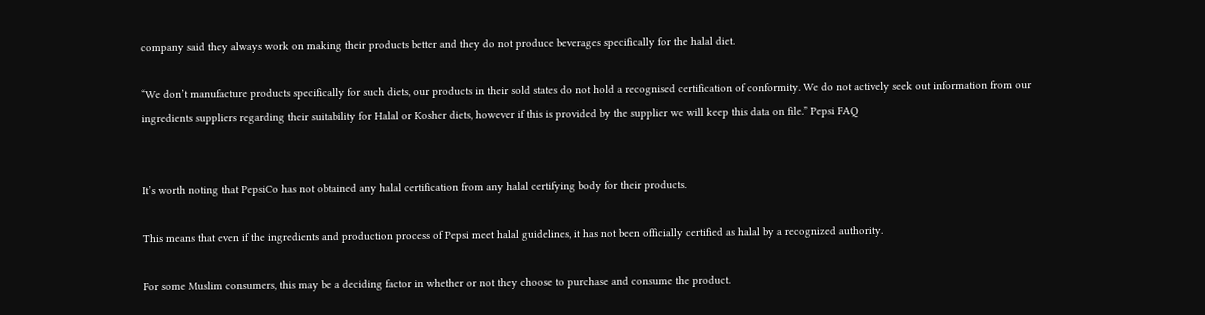company said they always work on making their products better and they do not produce beverages specifically for the halal diet.

“We don’t manufacture products specifically for such diets, our products in their sold states do not hold a recognised certification of conformity. We do not actively seek out information from our ingredients suppliers regarding their suitability for Halal or Kosher diets, however if this is provided by the supplier we will keep this data on file.” Pepsi FAQ


It’s worth noting that PepsiCo has not obtained any halal certification from any halal certifying body for their products.

This means that even if the ingredients and production process of Pepsi meet halal guidelines, it has not been officially certified as halal by a recognized authority.

For some Muslim consumers, this may be a deciding factor in whether or not they choose to purchase and consume the product.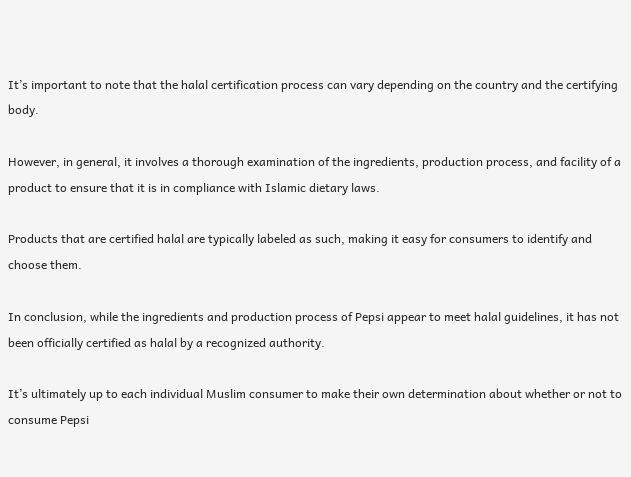It’s important to note that the halal certification process can vary depending on the country and the certifying body.

However, in general, it involves a thorough examination of the ingredients, production process, and facility of a product to ensure that it is in compliance with Islamic dietary laws.

Products that are certified halal are typically labeled as such, making it easy for consumers to identify and choose them.

In conclusion, while the ingredients and production process of Pepsi appear to meet halal guidelines, it has not been officially certified as halal by a recognized authority.

It’s ultimately up to each individual Muslim consumer to make their own determination about whether or not to consume Pepsi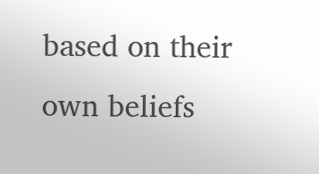based on their own beliefs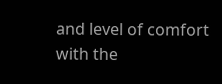and level of comfort with the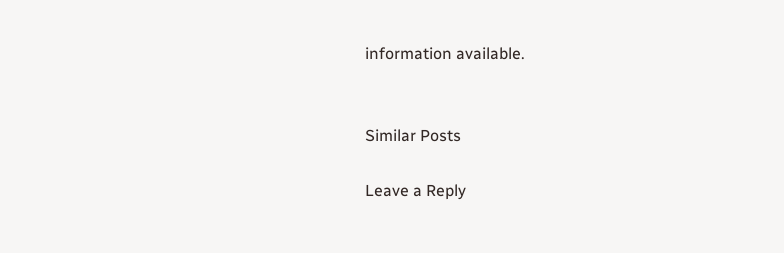information available.


Similar Posts

Leave a Reply